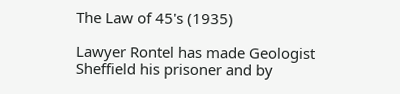The Law of 45's (1935)

Lawyer Rontel has made Geologist Sheffield his prisoner and by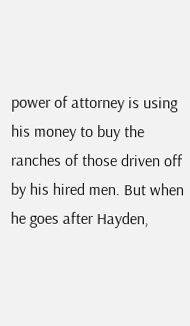power of attorney is using his money to buy the ranches of those driven off by his hired men. But when he goes after Hayden,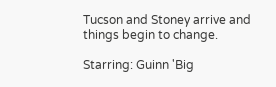Tucson and Stoney arrive and things begin to change.

Starring: Guinn 'Big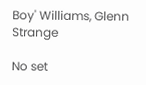Boy' Williams, Glenn Strange

No set